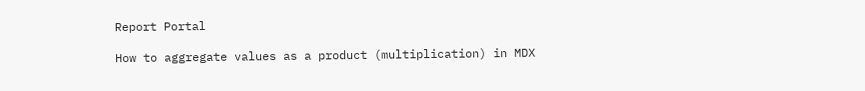Report Portal

How to aggregate values as a product (multiplication) in MDX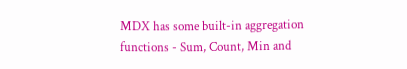MDX has some built-in aggregation functions - Sum, Count, Min and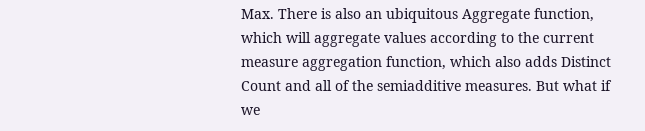Max. There is also an ubiquitous Aggregate function, which will aggregate values according to the current measure aggregation function, which also adds Distinct Count and all of the semiadditive measures. But what if we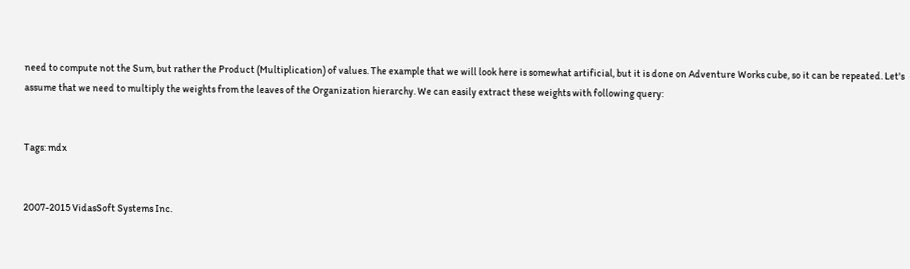need to compute not the Sum, but rather the Product (Multiplication) of values. The example that we will look here is somewhat artificial, but it is done on Adventure Works cube, so it can be repeated. Let's assume that we need to multiply the weights from the leaves of the Organization hierarchy. We can easily extract these weights with following query:


Tags: mdx


2007-2015 VidasSoft Systems Inc.